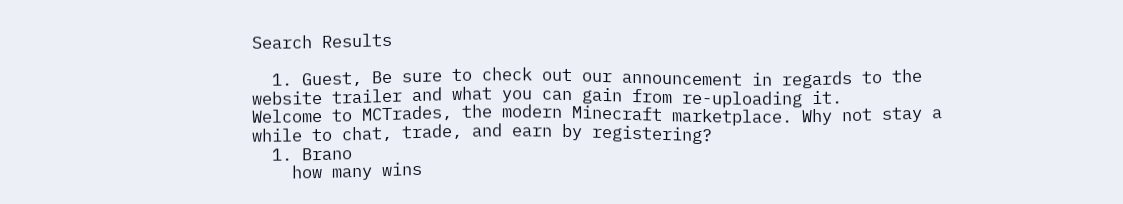Search Results

  1. Guest, Be sure to check out our announcement in regards to the website trailer and what you can gain from re-uploading it.
Welcome to MCTrades, the modern Minecraft marketplace. Why not stay a while to chat, trade, and earn by registering?
  1. Brano
    how many wins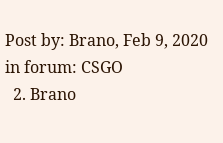Post by: Brano, Feb 9, 2020 in forum: CSGO
  2. Brano